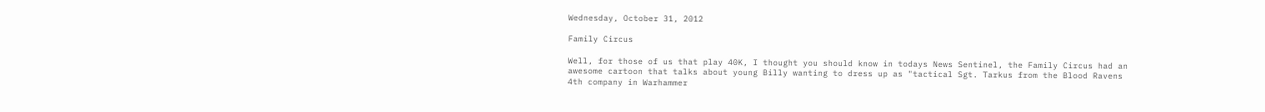Wednesday, October 31, 2012

Family Circus

Well, for those of us that play 40K, I thought you should know in todays News Sentinel, the Family Circus had an awesome cartoon that talks about young Billy wanting to dress up as "tactical Sgt. Tarkus from the Blood Ravens 4th company in Warhammer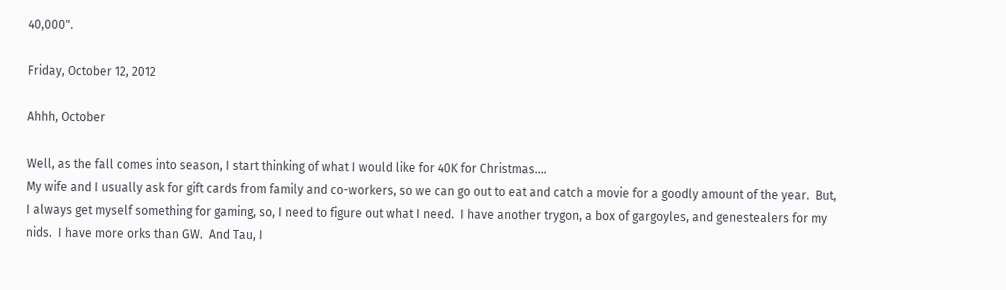40,000".

Friday, October 12, 2012

Ahhh, October

Well, as the fall comes into season, I start thinking of what I would like for 40K for Christmas....
My wife and I usually ask for gift cards from family and co-workers, so we can go out to eat and catch a movie for a goodly amount of the year.  But, I always get myself something for gaming, so, I need to figure out what I need.  I have another trygon, a box of gargoyles, and genestealers for my nids.  I have more orks than GW.  And Tau, I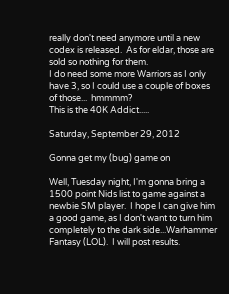really don't need anymore until a new codex is released.  As for eldar, those are sold so nothing for them.
I do need some more Warriors as I only have 3, so I could use a couple of boxes of those...  hmmmm?
This is the 40K Addict.....

Saturday, September 29, 2012

Gonna get my (bug) game on

Well, Tuesday night, I'm gonna bring a 1500 point Nids list to game against a newbie SM player.  I hope I can give him a good game, as I don't want to turn him completely to the dark side...Warhammer Fantasy (LOL).  I will post results.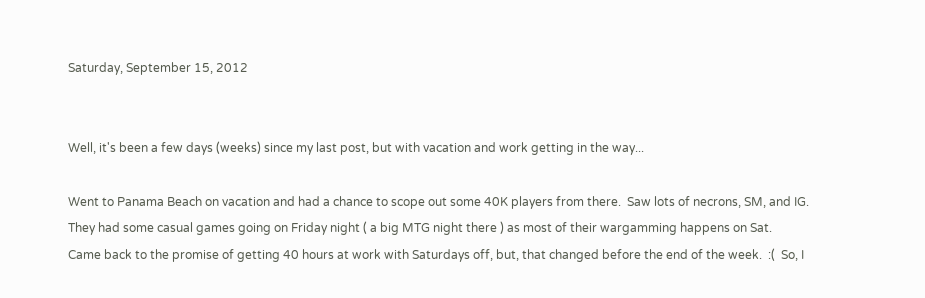Saturday, September 15, 2012


Well, it's been a few days (weeks) since my last post, but with vacation and work getting in the way...

Went to Panama Beach on vacation and had a chance to scope out some 40K players from there.  Saw lots of necrons, SM, and IG.  They had some casual games going on Friday night ( a big MTG night there ) as most of their wargamming happens on Sat.  Came back to the promise of getting 40 hours at work with Saturdays off, but, that changed before the end of the week.  :(  So, I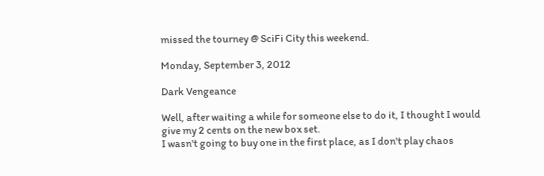missed the tourney @ SciFi City this weekend.

Monday, September 3, 2012

Dark Vengeance

Well, after waiting a while for someone else to do it, I thought I would give my 2 cents on the new box set.
I wasn't going to buy one in the first place, as I don't play chaos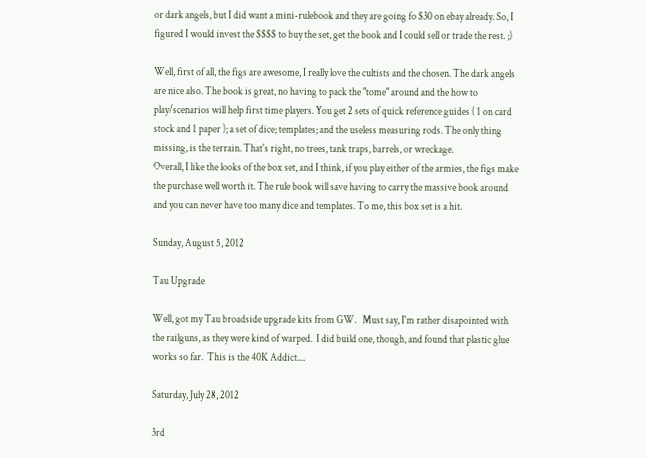or dark angels, but I did want a mini-rulebook and they are going fo $30 on ebay already. So, I figured I would invest the $$$$ to buy the set, get the book and I could sell or trade the rest. ;)

Well, first of all, the figs are awesome, I really love the cultists and the chosen. The dark angels are nice also. The book is great, no having to pack the "tome" around and the how to play/scenarios will help first time players. You get 2 sets of quick reference guides ( 1 on card stock and 1 paper ); a set of dice; templates; and the useless measuring rods. The only thing missing, is the terrain. That's right, no trees, tank traps, barrels, or wreckage.
Overall, I like the looks of the box set, and I think, if you play either of the armies, the figs make the purchase well worth it. The rule book will save having to carry the massive book around and you can never have too many dice and templates. To me, this box set is a hit.

Sunday, August 5, 2012

Tau Upgrade

Well, got my Tau broadside upgrade kits from GW.   Must say, I'm rather disapointed with the railguns, as they were kind of warped.  I did build one, though, and found that plastic glue works so far.  This is the 40K Addict....

Saturday, July 28, 2012

3rd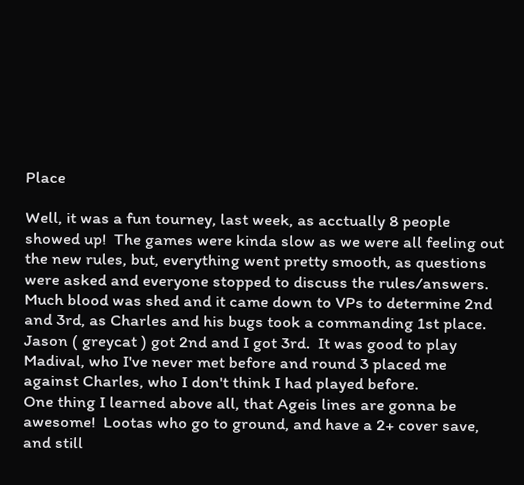Place

Well, it was a fun tourney, last week, as acctually 8 people showed up!  The games were kinda slow as we were all feeling out the new rules, but, everything went pretty smooth, as questions were asked and everyone stopped to discuss the rules/answers.  Much blood was shed and it came down to VPs to determine 2nd and 3rd, as Charles and his bugs took a commanding 1st place.  Jason ( greycat ) got 2nd and I got 3rd.  It was good to play Madival, who I've never met before and round 3 placed me against Charles, who I don't think I had played before.
One thing I learned above all, that Ageis lines are gonna be awesome!  Lootas who go to ground, and have a 2+ cover save, and still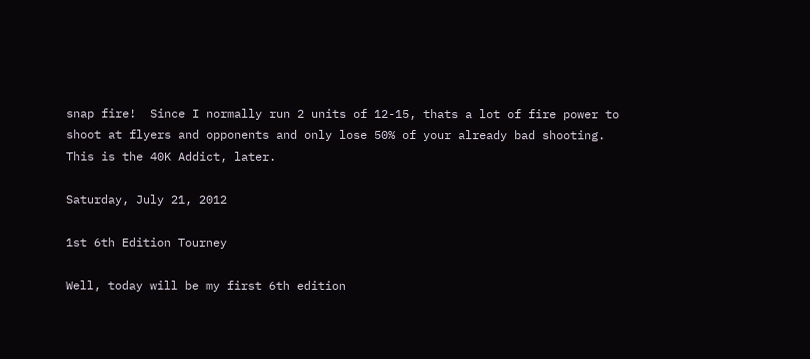snap fire!  Since I normally run 2 units of 12-15, thats a lot of fire power to shoot at flyers and opponents and only lose 50% of your already bad shooting.
This is the 40K Addict, later.

Saturday, July 21, 2012

1st 6th Edition Tourney

Well, today will be my first 6th edition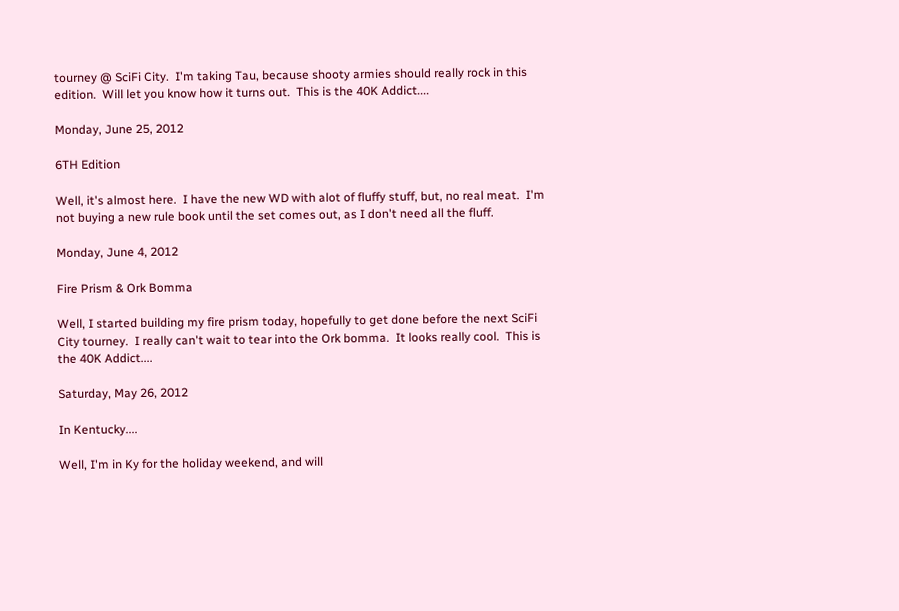tourney @ SciFi City.  I'm taking Tau, because shooty armies should really rock in this edition.  Will let you know how it turns out.  This is the 40K Addict....

Monday, June 25, 2012

6TH Edition

Well, it's almost here.  I have the new WD with alot of fluffy stuff, but, no real meat.  I'm not buying a new rule book until the set comes out, as I don't need all the fluff.

Monday, June 4, 2012

Fire Prism & Ork Bomma

Well, I started building my fire prism today, hopefully to get done before the next SciFi City tourney.  I really can't wait to tear into the Ork bomma.  It looks really cool.  This is the 40K Addict....

Saturday, May 26, 2012

In Kentucky....

Well, I'm in Ky for the holiday weekend, and will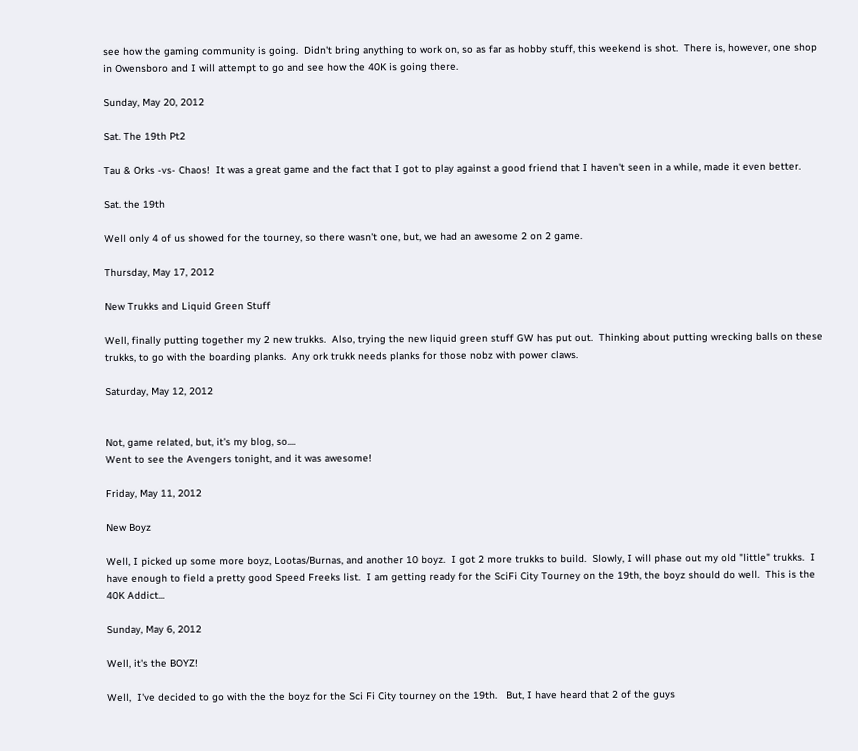see how the gaming community is going.  Didn't bring anything to work on, so as far as hobby stuff, this weekend is shot.  There is, however, one shop in Owensboro and I will attempt to go and see how the 40K is going there.

Sunday, May 20, 2012

Sat. The 19th Pt2

Tau & Orks -vs- Chaos!  It was a great game and the fact that I got to play against a good friend that I haven't seen in a while, made it even better.

Sat. the 19th

Well only 4 of us showed for the tourney, so there wasn't one, but, we had an awesome 2 on 2 game.

Thursday, May 17, 2012

New Trukks and Liquid Green Stuff

Well, finally putting together my 2 new trukks.  Also, trying the new liquid green stuff GW has put out.  Thinking about putting wrecking balls on these trukks, to go with the boarding planks.  Any ork trukk needs planks for those nobz with power claws.

Saturday, May 12, 2012


Not, game related, but, it's my blog, so....
Went to see the Avengers tonight, and it was awesome!

Friday, May 11, 2012

New Boyz

Well, I picked up some more boyz, Lootas/Burnas, and another 10 boyz.  I got 2 more trukks to build.  Slowly, I will phase out my old "little" trukks.  I have enough to field a pretty good Speed Freeks list.  I am getting ready for the SciFi City Tourney on the 19th, the boyz should do well.  This is the 40K Addict...

Sunday, May 6, 2012

Well, it's the BOYZ!

Well,  I've decided to go with the the boyz for the Sci Fi City tourney on the 19th.   But, I have heard that 2 of the guys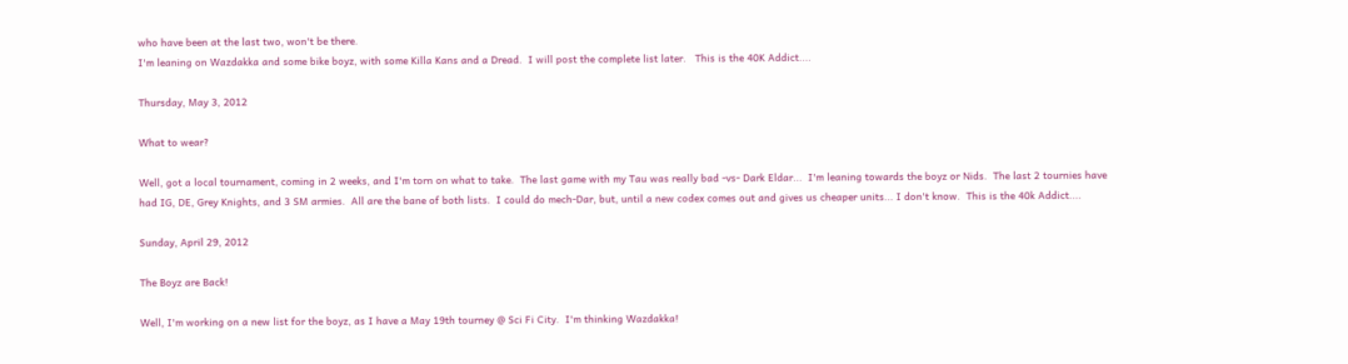who have been at the last two, won't be there.
I'm leaning on Wazdakka and some bike boyz, with some Killa Kans and a Dread.  I will post the complete list later.   This is the 40K Addict....

Thursday, May 3, 2012

What to wear?

Well, got a local tournament, coming in 2 weeks, and I'm torn on what to take.  The last game with my Tau was really bad -vs- Dark Eldar...  I'm leaning towards the boyz or Nids.  The last 2 tournies have had IG, DE, Grey Knights, and 3 SM armies.  All are the bane of both lists.  I could do mech-Dar, but, until a new codex comes out and gives us cheaper units... I don't know.  This is the 40k Addict....

Sunday, April 29, 2012

The Boyz are Back!

Well, I'm working on a new list for the boyz, as I have a May 19th tourney @ Sci Fi City.  I'm thinking Wazdakka!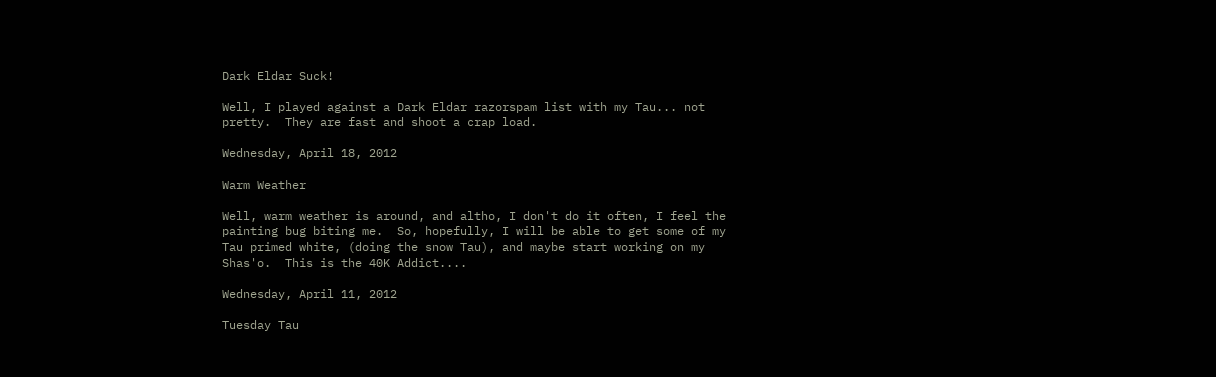Dark Eldar Suck!

Well, I played against a Dark Eldar razorspam list with my Tau... not pretty.  They are fast and shoot a crap load.

Wednesday, April 18, 2012

Warm Weather

Well, warm weather is around, and altho, I don't do it often, I feel the painting bug biting me.  So, hopefully, I will be able to get some of my Tau primed white, (doing the snow Tau), and maybe start working on my Shas'o.  This is the 40K Addict....

Wednesday, April 11, 2012

Tuesday Tau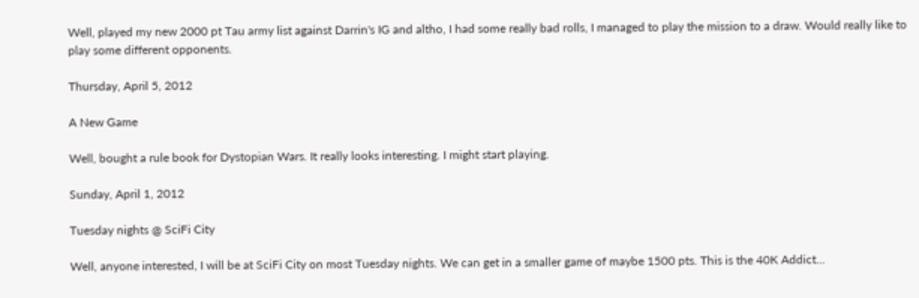Well, played my new 2000 pt Tau army list against Darrin's IG and altho, I had some really bad rolls, I managed to play the mission to a draw. Would really like to play some different opponents.

Thursday, April 5, 2012

A New Game

Well, bought a rule book for Dystopian Wars. It really looks interesting. I might start playing.

Sunday, April 1, 2012

Tuesday nights @ SciFi City

Well, anyone interested, I will be at SciFi City on most Tuesday nights. We can get in a smaller game of maybe 1500 pts. This is the 40K Addict...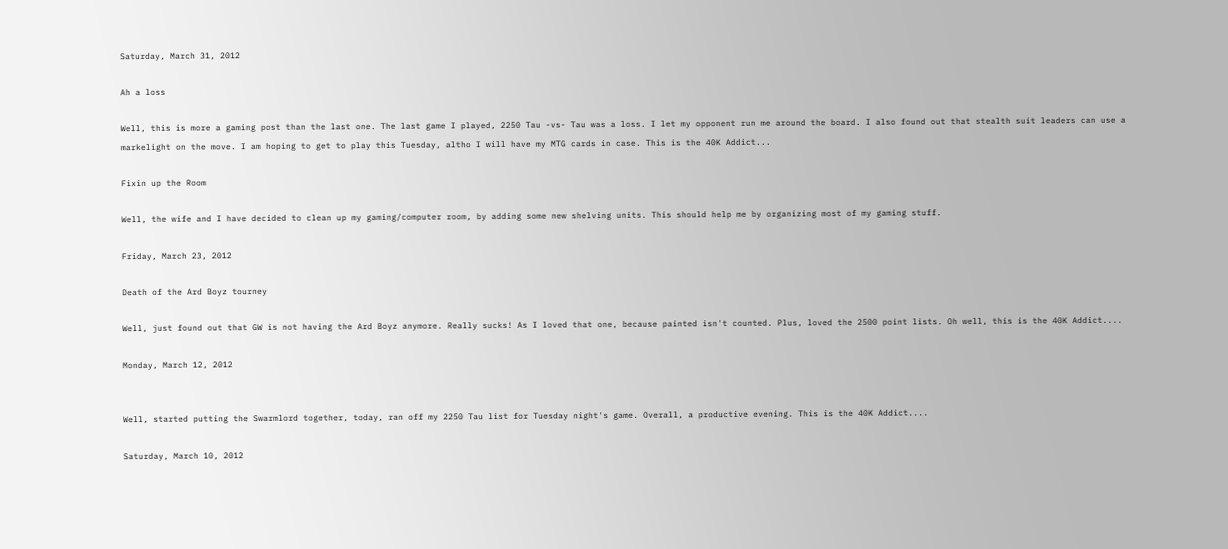Saturday, March 31, 2012

Ah a loss

Well, this is more a gaming post than the last one. The last game I played, 2250 Tau -vs- Tau was a loss. I let my opponent run me around the board. I also found out that stealth suit leaders can use a markelight on the move. I am hoping to get to play this Tuesday, altho I will have my MTG cards in case. This is the 40K Addict...

Fixin up the Room

Well, the wife and I have decided to clean up my gaming/computer room, by adding some new shelving units. This should help me by organizing most of my gaming stuff.

Friday, March 23, 2012

Death of the Ard Boyz tourney

Well, just found out that GW is not having the Ard Boyz anymore. Really sucks! As I loved that one, because painted isn't counted. Plus, loved the 2500 point lists. Oh well, this is the 40K Addict....

Monday, March 12, 2012


Well, started putting the Swarmlord together, today, ran off my 2250 Tau list for Tuesday night's game. Overall, a productive evening. This is the 40K Addict....

Saturday, March 10, 2012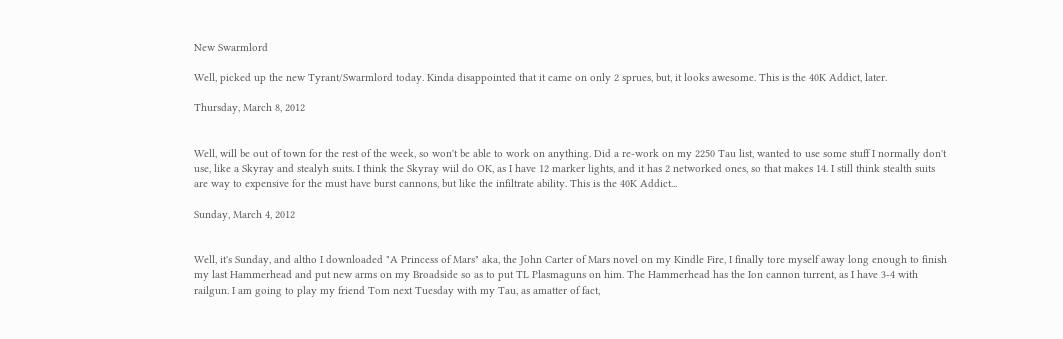New Swarmlord

Well, picked up the new Tyrant/Swarmlord today. Kinda disappointed that it came on only 2 sprues, but, it looks awesome. This is the 40K Addict, later.

Thursday, March 8, 2012


Well, will be out of town for the rest of the week, so won't be able to work on anything. Did a re-work on my 2250 Tau list, wanted to use some stuff I normally don't use, like a Skyray and stealyh suits. I think the Skyray wiil do OK, as I have 12 marker lights, and it has 2 networked ones, so that makes 14. I still think stealth suits are way to expensive for the must have burst cannons, but like the infiltrate ability. This is the 40K Addict...

Sunday, March 4, 2012


Well, it's Sunday, and altho I downloaded "A Princess of Mars" aka, the John Carter of Mars novel on my Kindle Fire, I finally tore myself away long enough to finish my last Hammerhead and put new arms on my Broadside so as to put TL Plasmaguns on him. The Hammerhead has the Ion cannon turrent, as I have 3-4 with railgun. I am going to play my friend Tom next Tuesday with my Tau, as amatter of fact,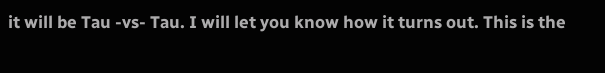it will be Tau -vs- Tau. I will let you know how it turns out. This is the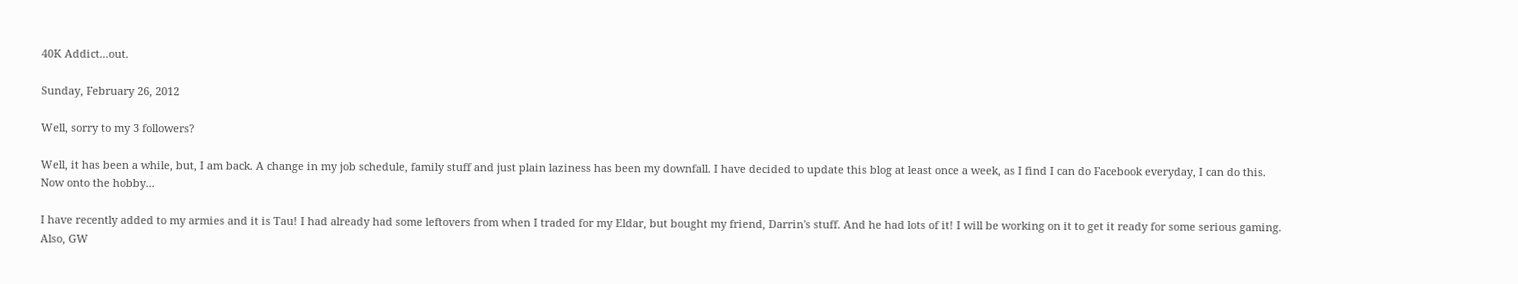40K Addict...out.

Sunday, February 26, 2012

Well, sorry to my 3 followers?

Well, it has been a while, but, I am back. A change in my job schedule, family stuff and just plain laziness has been my downfall. I have decided to update this blog at least once a week, as I find I can do Facebook everyday, I can do this.
Now onto the hobby...

I have recently added to my armies and it is Tau! I had already had some leftovers from when I traded for my Eldar, but bought my friend, Darrin's stuff. And he had lots of it! I will be working on it to get it ready for some serious gaming.
Also, GW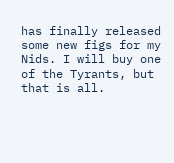has finally released some new figs for my Nids. I will buy one of the Tyrants, but that is all.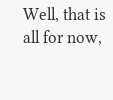Well, that is all for now,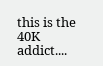this is the 40K addict....